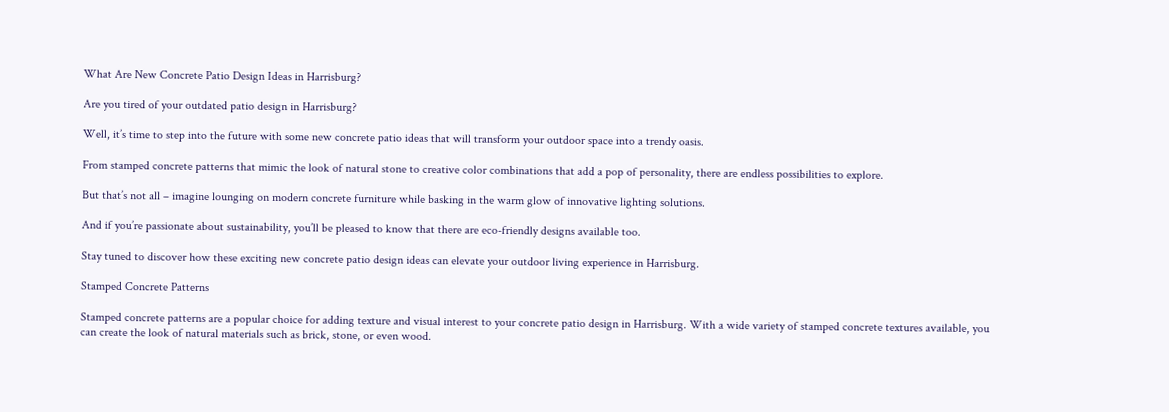What Are New Concrete Patio Design Ideas in Harrisburg?

Are you tired of your outdated patio design in Harrisburg?

Well, it’s time to step into the future with some new concrete patio ideas that will transform your outdoor space into a trendy oasis.

From stamped concrete patterns that mimic the look of natural stone to creative color combinations that add a pop of personality, there are endless possibilities to explore.

But that’s not all – imagine lounging on modern concrete furniture while basking in the warm glow of innovative lighting solutions.

And if you’re passionate about sustainability, you’ll be pleased to know that there are eco-friendly designs available too.

Stay tuned to discover how these exciting new concrete patio design ideas can elevate your outdoor living experience in Harrisburg.

Stamped Concrete Patterns

Stamped concrete patterns are a popular choice for adding texture and visual interest to your concrete patio design in Harrisburg. With a wide variety of stamped concrete textures available, you can create the look of natural materials such as brick, stone, or even wood.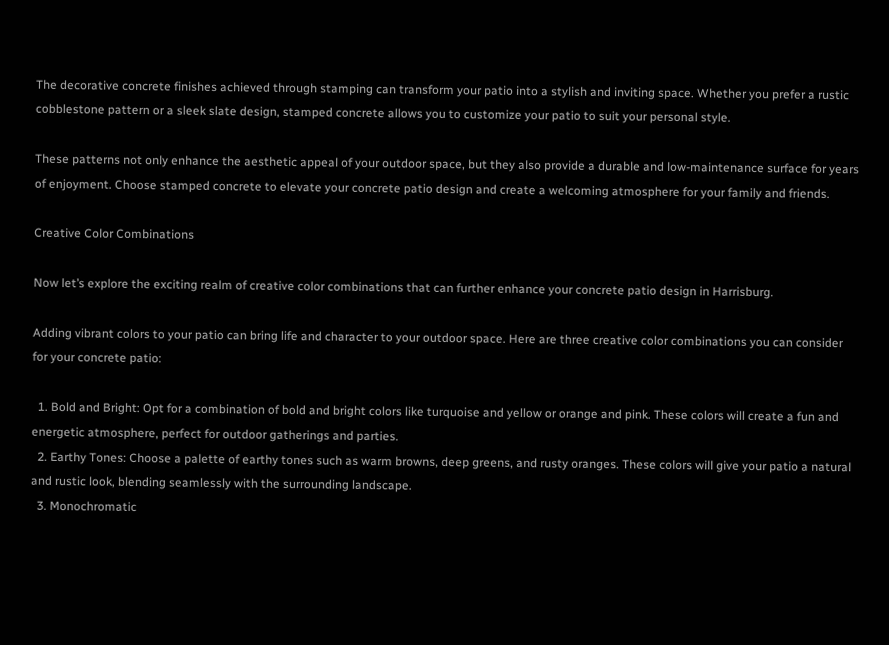The decorative concrete finishes achieved through stamping can transform your patio into a stylish and inviting space. Whether you prefer a rustic cobblestone pattern or a sleek slate design, stamped concrete allows you to customize your patio to suit your personal style.

These patterns not only enhance the aesthetic appeal of your outdoor space, but they also provide a durable and low-maintenance surface for years of enjoyment. Choose stamped concrete to elevate your concrete patio design and create a welcoming atmosphere for your family and friends.

Creative Color Combinations

Now let’s explore the exciting realm of creative color combinations that can further enhance your concrete patio design in Harrisburg.

Adding vibrant colors to your patio can bring life and character to your outdoor space. Here are three creative color combinations you can consider for your concrete patio:

  1. Bold and Bright: Opt for a combination of bold and bright colors like turquoise and yellow or orange and pink. These colors will create a fun and energetic atmosphere, perfect for outdoor gatherings and parties.
  2. Earthy Tones: Choose a palette of earthy tones such as warm browns, deep greens, and rusty oranges. These colors will give your patio a natural and rustic look, blending seamlessly with the surrounding landscape.
  3. Monochromatic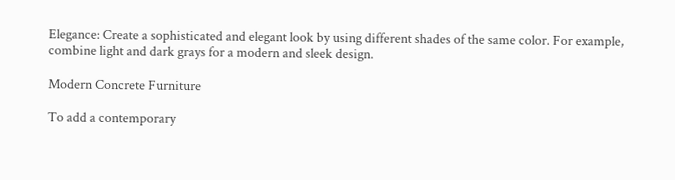Elegance: Create a sophisticated and elegant look by using different shades of the same color. For example, combine light and dark grays for a modern and sleek design.

Modern Concrete Furniture

To add a contemporary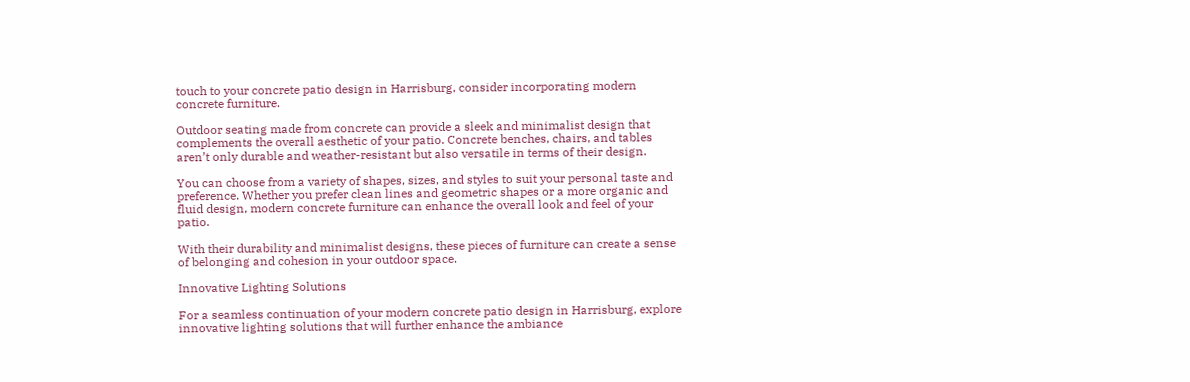touch to your concrete patio design in Harrisburg, consider incorporating modern concrete furniture.

Outdoor seating made from concrete can provide a sleek and minimalist design that complements the overall aesthetic of your patio. Concrete benches, chairs, and tables aren’t only durable and weather-resistant but also versatile in terms of their design.

You can choose from a variety of shapes, sizes, and styles to suit your personal taste and preference. Whether you prefer clean lines and geometric shapes or a more organic and fluid design, modern concrete furniture can enhance the overall look and feel of your patio.

With their durability and minimalist designs, these pieces of furniture can create a sense of belonging and cohesion in your outdoor space.

Innovative Lighting Solutions

For a seamless continuation of your modern concrete patio design in Harrisburg, explore innovative lighting solutions that will further enhance the ambiance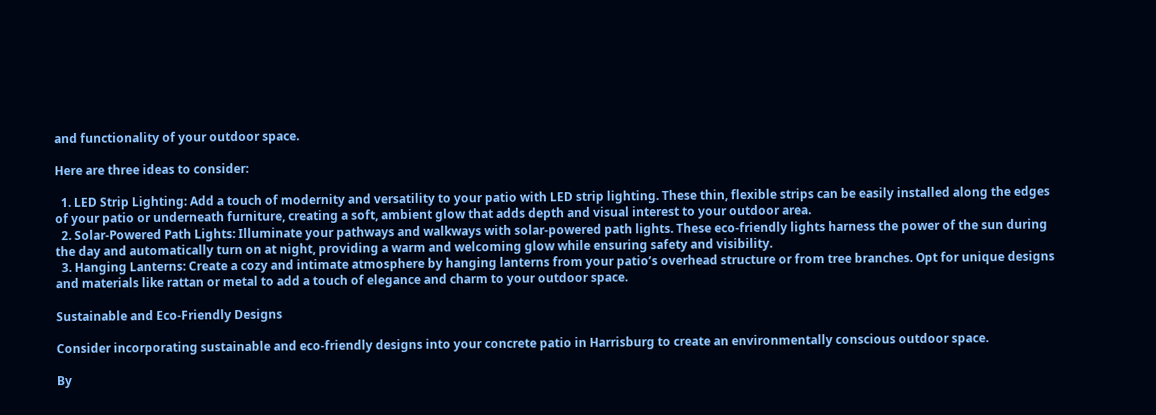and functionality of your outdoor space.

Here are three ideas to consider:

  1. LED Strip Lighting: Add a touch of modernity and versatility to your patio with LED strip lighting. These thin, flexible strips can be easily installed along the edges of your patio or underneath furniture, creating a soft, ambient glow that adds depth and visual interest to your outdoor area.
  2. Solar-Powered Path Lights: Illuminate your pathways and walkways with solar-powered path lights. These eco-friendly lights harness the power of the sun during the day and automatically turn on at night, providing a warm and welcoming glow while ensuring safety and visibility.
  3. Hanging Lanterns: Create a cozy and intimate atmosphere by hanging lanterns from your patio’s overhead structure or from tree branches. Opt for unique designs and materials like rattan or metal to add a touch of elegance and charm to your outdoor space.

Sustainable and Eco-Friendly Designs

Consider incorporating sustainable and eco-friendly designs into your concrete patio in Harrisburg to create an environmentally conscious outdoor space.

By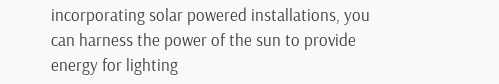incorporating solar powered installations, you can harness the power of the sun to provide energy for lighting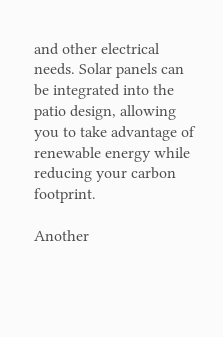and other electrical needs. Solar panels can be integrated into the patio design, allowing you to take advantage of renewable energy while reducing your carbon footprint.

Another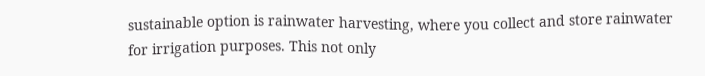sustainable option is rainwater harvesting, where you collect and store rainwater for irrigation purposes. This not only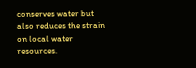conserves water but also reduces the strain on local water resources.